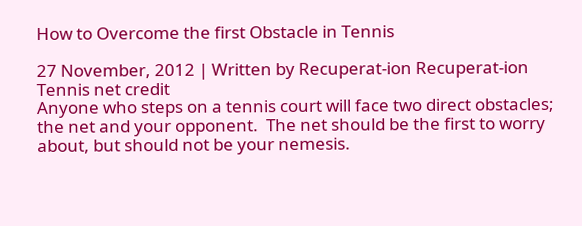How to Overcome the first Obstacle in Tennis

27 November, 2012 | Written by Recuperat-ion Recuperat-ion
Tennis net credit
Anyone who steps on a tennis court will face two direct obstacles; the net and your opponent.  The net should be the first to worry about, but should not be your nemesis.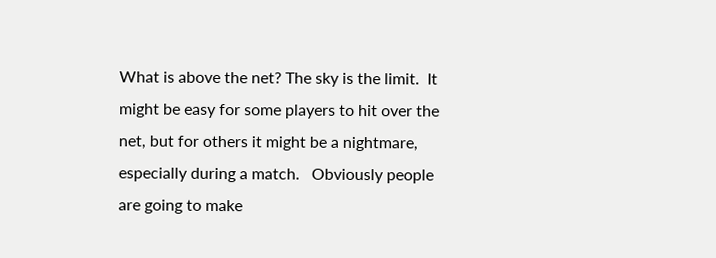What is above the net? The sky is the limit.  It might be easy for some players to hit over the net, but for others it might be a nightmare, especially during a match.   Obviously people are going to make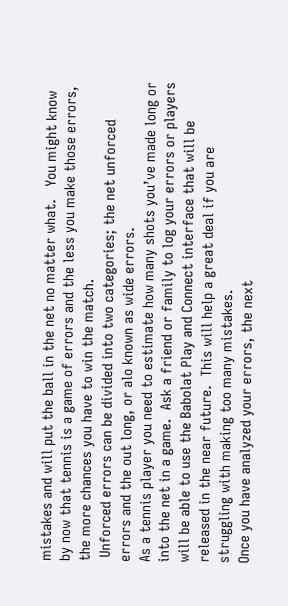mistakes and will put the ball in the net no matter what.   You might know by now that tennis is a game of errors and the less you make those errors, the more chances you have to win the match.
 Unforced errors can be divided into two categories; the net unforced errors and the out long, or alo known as wide errors.
As a tennis player you need to estimate how many shots you’ve made long or into the net in a game.  Ask a friend or family to log your errors or players will be able to use the Babolat Play and Connect interface that will be released in the near future.  This will help a great deal if you are struggling with making too many mistakes.
Once you have analyzed your errors, the next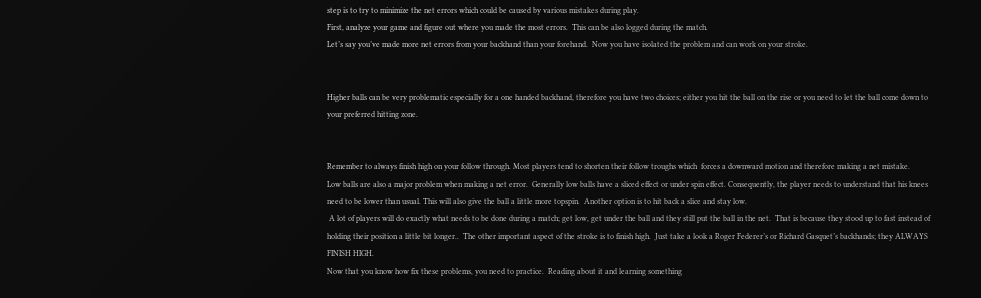step is to try to minimize the net errors which could be caused by various mistakes during play.
First, analyze your game and figure out where you made the most errors.  This can be also logged during the match.
Let’s say you’ve made more net errors from your backhand than your forehand.  Now you have isolated the problem and can work on your stroke.


Higher balls can be very problematic especially for a one handed backhand, therefore you have two choices; either you hit the ball on the rise or you need to let the ball come down to your preferred hitting zone.


Remember to always finish high on your follow through. Most players tend to shorten their follow troughs which  forces a downward motion and therefore making a net mistake.
Low balls are also a major problem when making a net error.  Generally low balls have a sliced effect or under spin effect. Consequently, the player needs to understand that his knees need to be lower than usual. This will also give the ball a little more topspin.  Another option is to hit back a slice and stay low.
 A lot of players will do exactly what needs to be done during a match; get low, get under the ball and they still put the ball in the net.  That is because they stood up to fast instead of holding their position a little bit longer..  The other important aspect of the stroke is to finish high.  Just take a look a Roger Federer’s or Richard Gasquet’s backhands; they ALWAYS FINISH HIGH.
Now that you know how fix these problems, you need to practice.  Reading about it and learning something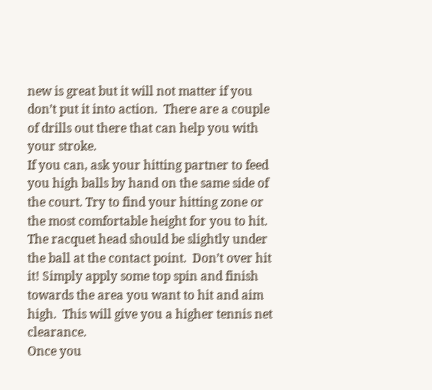new is great but it will not matter if you don’t put it into action.  There are a couple of drills out there that can help you with your stroke.
If you can, ask your hitting partner to feed you high balls by hand on the same side of the court. Try to find your hitting zone or the most comfortable height for you to hit. The racquet head should be slightly under the ball at the contact point.  Don’t over hit it! Simply apply some top spin and finish towards the area you want to hit and aim high.  This will give you a higher tennis net clearance.
Once you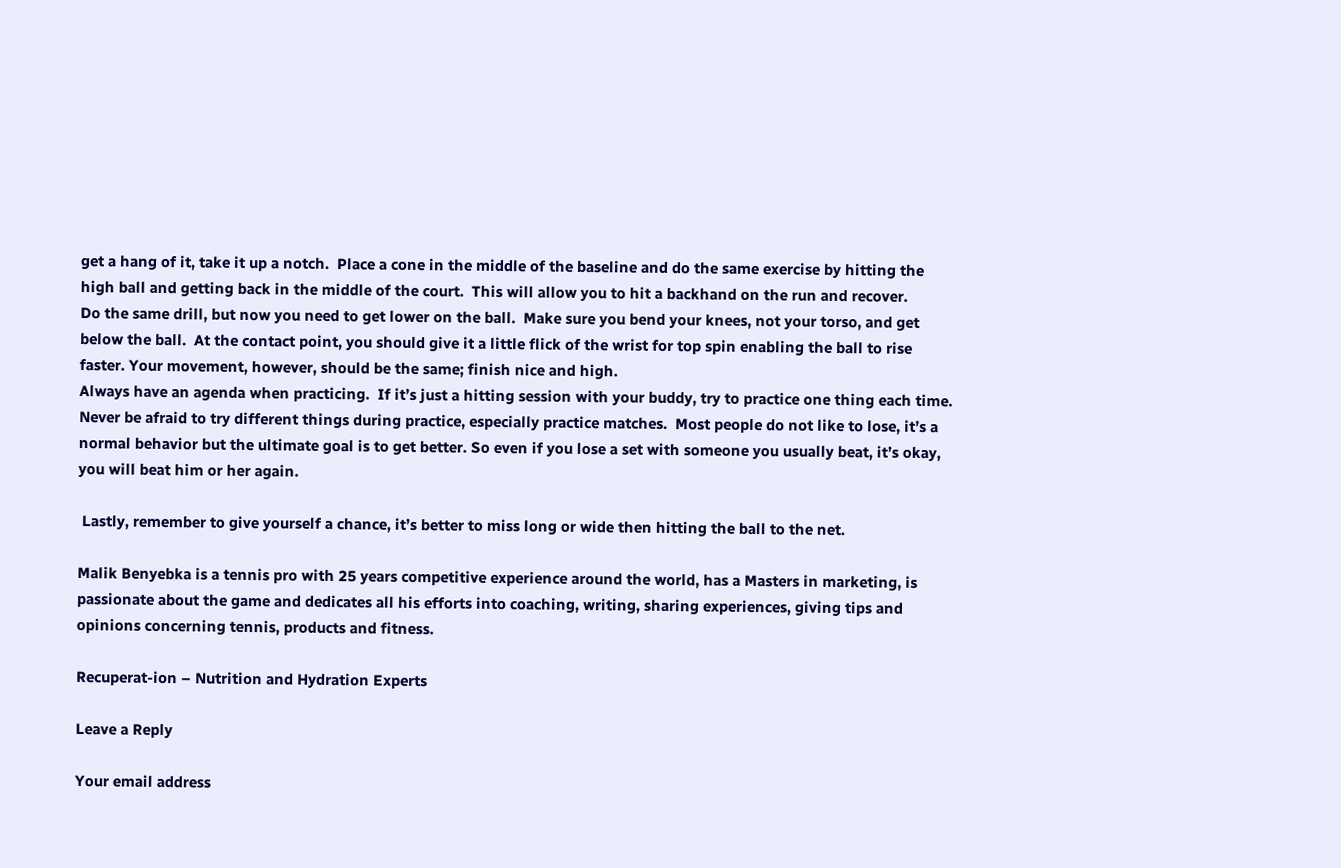get a hang of it, take it up a notch.  Place a cone in the middle of the baseline and do the same exercise by hitting the high ball and getting back in the middle of the court.  This will allow you to hit a backhand on the run and recover.
Do the same drill, but now you need to get lower on the ball.  Make sure you bend your knees, not your torso, and get below the ball.  At the contact point, you should give it a little flick of the wrist for top spin enabling the ball to rise faster. Your movement, however, should be the same; finish nice and high.
Always have an agenda when practicing.  If it’s just a hitting session with your buddy, try to practice one thing each time.  Never be afraid to try different things during practice, especially practice matches.  Most people do not like to lose, it’s a normal behavior but the ultimate goal is to get better. So even if you lose a set with someone you usually beat, it’s okay, you will beat him or her again.

 Lastly, remember to give yourself a chance, it’s better to miss long or wide then hitting the ball to the net.

Malik Benyebka is a tennis pro with 25 years competitive experience around the world, has a Masters in marketing, is passionate about the game and dedicates all his efforts into coaching, writing, sharing experiences, giving tips and opinions concerning tennis, products and fitness.

Recuperat-ion – Nutrition and Hydration Experts

Leave a Reply

Your email address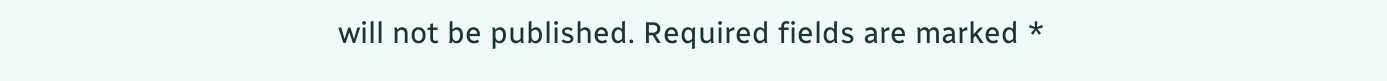will not be published. Required fields are marked *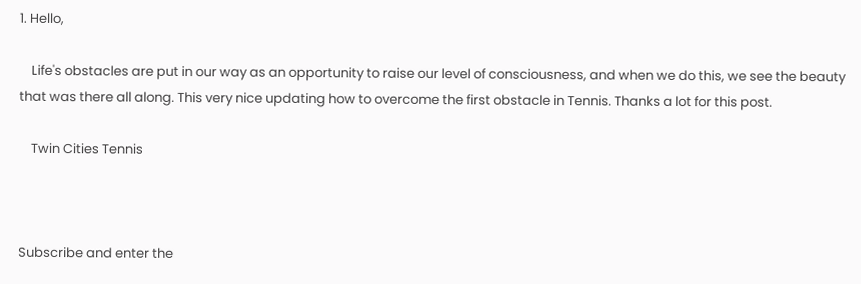1. Hello,

    Life's obstacles are put in our way as an opportunity to raise our level of consciousness, and when we do this, we see the beauty that was there all along. This very nice updating how to overcome the first obstacle in Tennis. Thanks a lot for this post.

    Twin Cities Tennis



Subscribe and enter the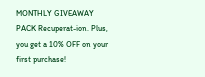MONTHLY GIVEAWAY PACK Recuperat-ion. Plus, you get a 10% OFF on your first purchase!